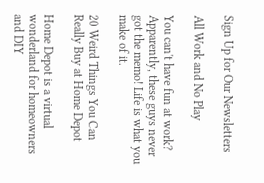Sign Up for Our Newsletters

All Work and No Play

You can't have fun at work? Apparently, these guys never got the memo! Life is what you make of it.

20 Weird Things You Can Really Buy at Home Depot

Home Depot is a virtual wonderland for homeowners and DIY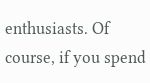enthusiasts. Of course, if you spend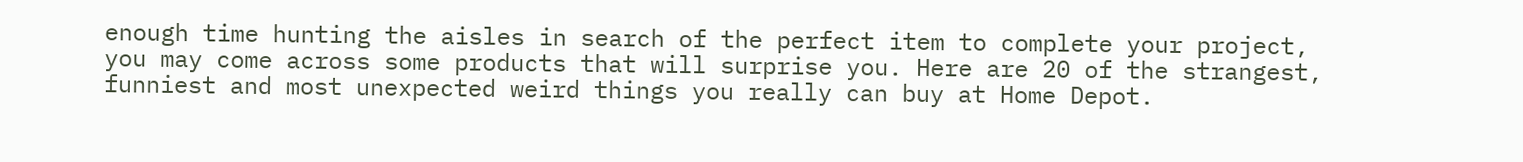enough time hunting the aisles in search of the perfect item to complete your project, you may come across some products that will surprise you. Here are 20 of the strangest, funniest and most unexpected weird things you really can buy at Home Depot.